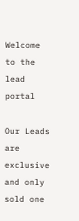Welcome to the lead portal

Our Leads are exclusive and only sold one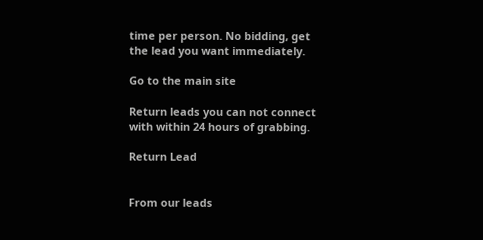time per person. No bidding, get the lead you want immediately.

Go to the main site

Return leads you can not connect with within 24 hours of grabbing.

Return Lead


From our leads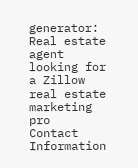generator:
Real estate agent looking for a Zillow real estate marketing pro
Contact Information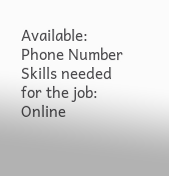Available:
Phone Number
Skills needed for the job:
Online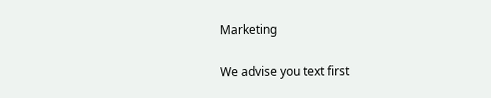Marketing

We advise you text first